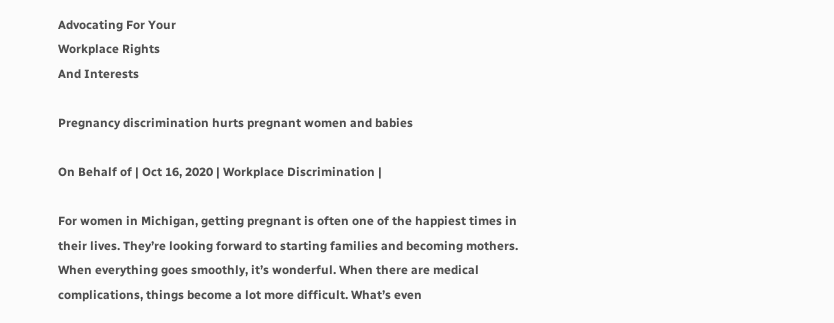Advocating For Your
Workplace Rights
And Interests

Pregnancy discrimination hurts pregnant women and babies

On Behalf of | Oct 16, 2020 | Workplace Discrimination |

For women in Michigan, getting pregnant is often one of the happiest times in their lives. They’re looking forward to starting families and becoming mothers. When everything goes smoothly, it’s wonderful. When there are medical complications, things become a lot more difficult. What’s even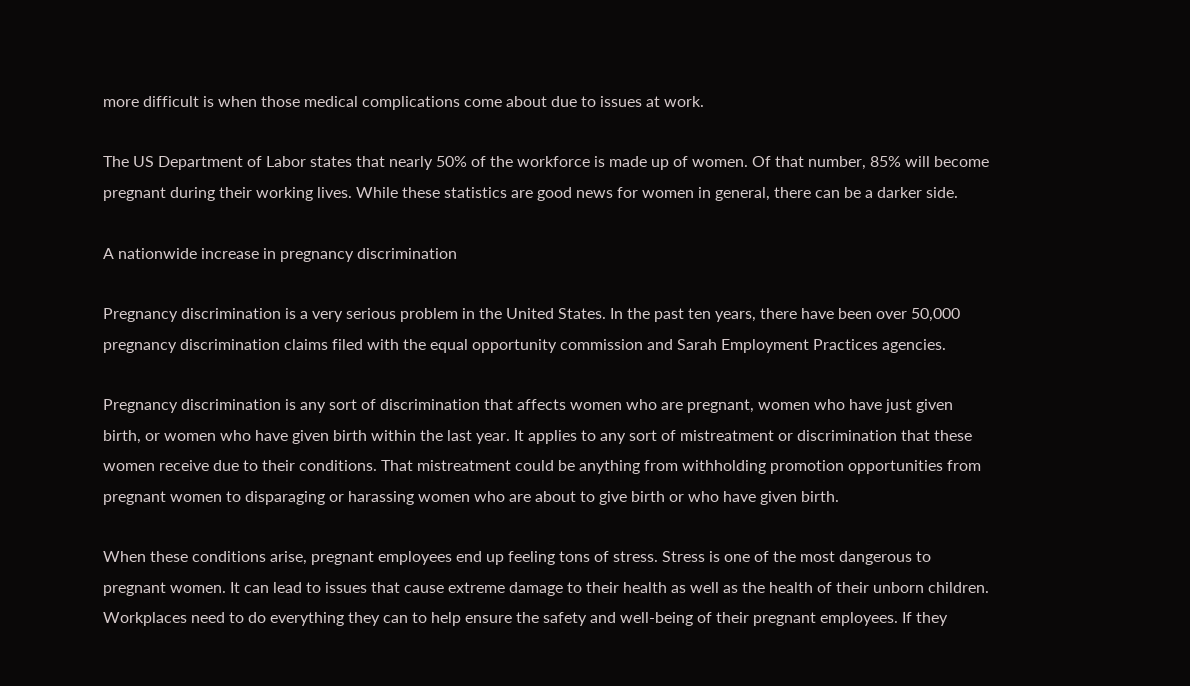more difficult is when those medical complications come about due to issues at work.

The US Department of Labor states that nearly 50% of the workforce is made up of women. Of that number, 85% will become pregnant during their working lives. While these statistics are good news for women in general, there can be a darker side.

A nationwide increase in pregnancy discrimination

Pregnancy discrimination is a very serious problem in the United States. In the past ten years, there have been over 50,000 pregnancy discrimination claims filed with the equal opportunity commission and Sarah Employment Practices agencies.

Pregnancy discrimination is any sort of discrimination that affects women who are pregnant, women who have just given birth, or women who have given birth within the last year. It applies to any sort of mistreatment or discrimination that these women receive due to their conditions. That mistreatment could be anything from withholding promotion opportunities from pregnant women to disparaging or harassing women who are about to give birth or who have given birth.

When these conditions arise, pregnant employees end up feeling tons of stress. Stress is one of the most dangerous to pregnant women. It can lead to issues that cause extreme damage to their health as well as the health of their unborn children. Workplaces need to do everything they can to help ensure the safety and well-being of their pregnant employees. If they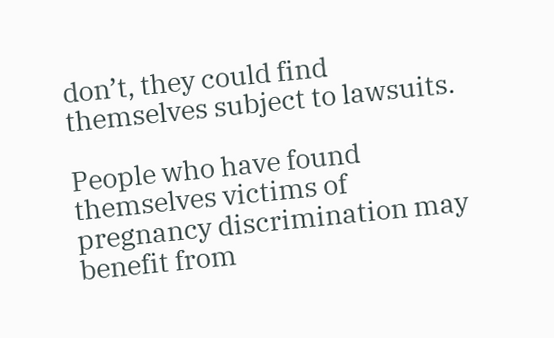don’t, they could find themselves subject to lawsuits.

People who have found themselves victims of pregnancy discrimination may benefit from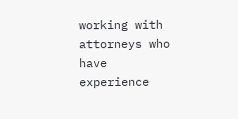working with attorneys who have experience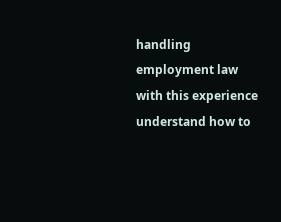handling employment law with this experience understand how to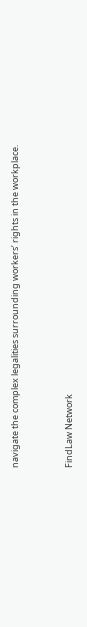navigate the complex legalities surrounding workers’ rights in the workplace.


FindLaw Network